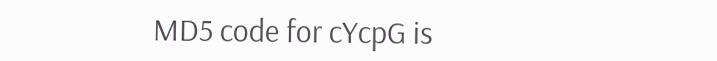MD5 code for cYcpG is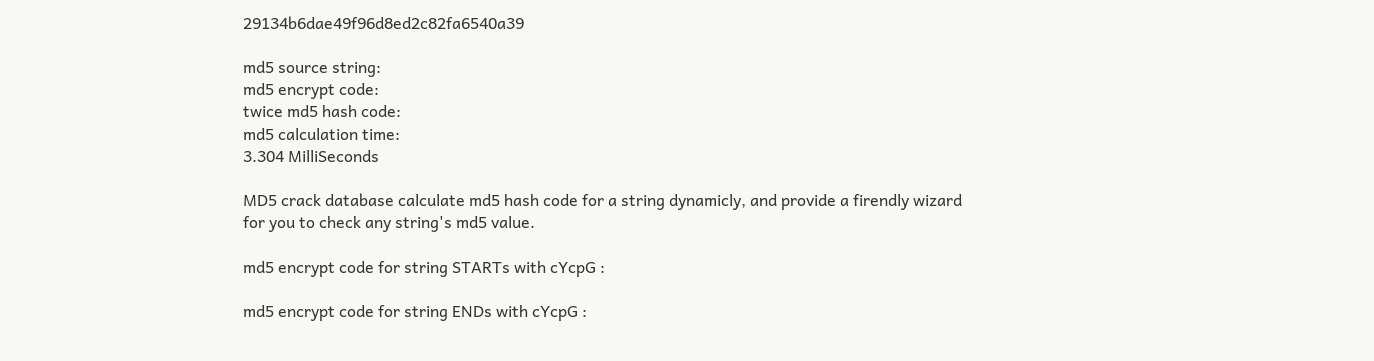29134b6dae49f96d8ed2c82fa6540a39

md5 source string:
md5 encrypt code:
twice md5 hash code:
md5 calculation time:
3.304 MilliSeconds

MD5 crack database calculate md5 hash code for a string dynamicly, and provide a firendly wizard for you to check any string's md5 value.

md5 encrypt code for string STARTs with cYcpG :

md5 encrypt code for string ENDs with cYcpG :